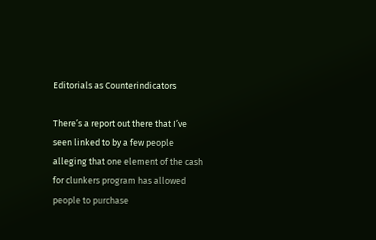Editorials as Counterindicators

There’s a report out there that I’ve seen linked to by a few people alleging that one element of the cash for clunkers program has allowed people to purchase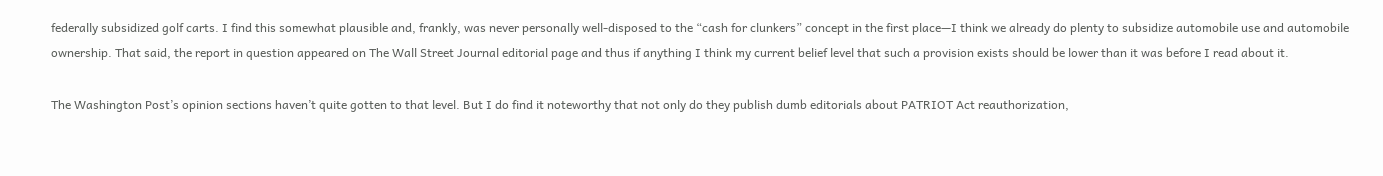federally subsidized golf carts. I find this somewhat plausible and, frankly, was never personally well-disposed to the “cash for clunkers” concept in the first place—I think we already do plenty to subsidize automobile use and automobile ownership. That said, the report in question appeared on The Wall Street Journal editorial page and thus if anything I think my current belief level that such a provision exists should be lower than it was before I read about it.

The Washington Post’s opinion sections haven’t quite gotten to that level. But I do find it noteworthy that not only do they publish dumb editorials about PATRIOT Act reauthorization,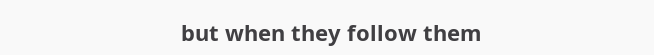but when they follow them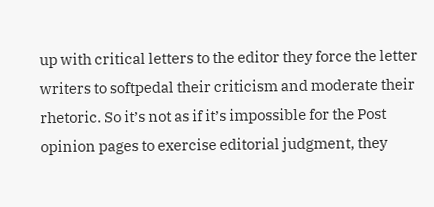up with critical letters to the editor they force the letter writers to softpedal their criticism and moderate their rhetoric. So it’s not as if it’s impossible for the Post opinion pages to exercise editorial judgment, they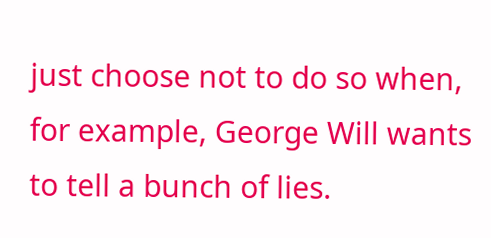just choose not to do so when, for example, George Will wants to tell a bunch of lies.